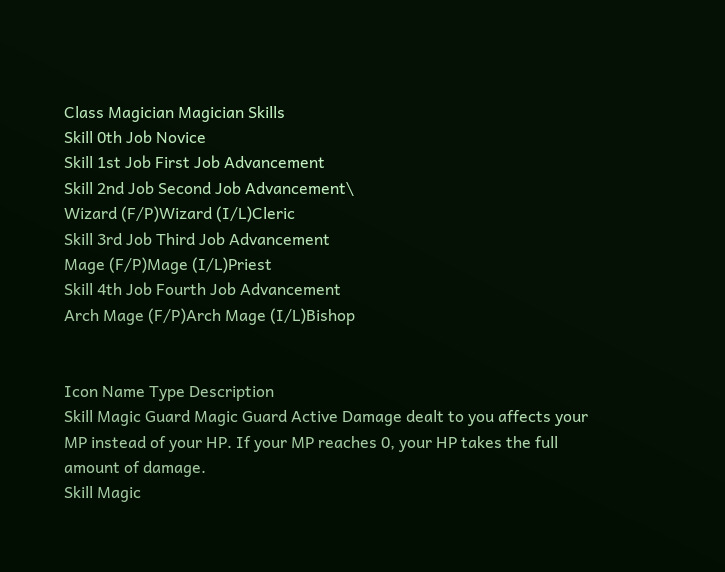Class Magician Magician Skills
Skill 0th Job Novice
Skill 1st Job First Job Advancement
Skill 2nd Job Second Job Advancement\
Wizard (F/P)Wizard (I/L)Cleric
Skill 3rd Job Third Job Advancement
Mage (F/P)Mage (I/L)Priest
Skill 4th Job Fourth Job Advancement
Arch Mage (F/P)Arch Mage (I/L)Bishop


Icon Name Type Description
Skill Magic Guard Magic Guard Active Damage dealt to you affects your MP instead of your HP. If your MP reaches 0, your HP takes the full amount of damage.
Skill Magic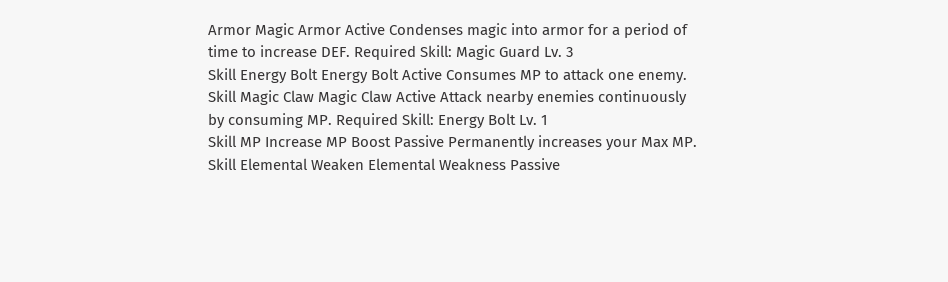Armor Magic Armor Active Condenses magic into armor for a period of time to increase DEF. Required Skill: Magic Guard Lv. 3
Skill Energy Bolt Energy Bolt Active Consumes MP to attack one enemy.
Skill Magic Claw Magic Claw Active Attack nearby enemies continuously by consuming MP. Required Skill: Energy Bolt Lv. 1
Skill MP Increase MP Boost Passive Permanently increases your Max MP.
Skill Elemental Weaken Elemental Weakness Passive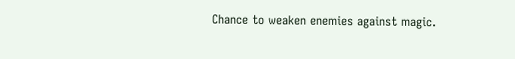Chance to weaken enemies against magic.